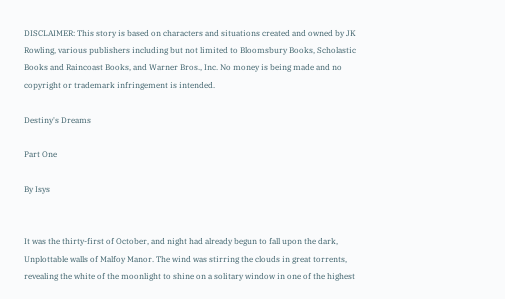DISCLAIMER: This story is based on characters and situations created and owned by JK Rowling, various publishers including but not limited to Bloomsbury Books, Scholastic Books and Raincoast Books, and Warner Bros., Inc. No money is being made and no copyright or trademark infringement is intended.

Destiny's Dreams

Part One

By Isys


It was the thirty-first of October, and night had already begun to fall upon the dark, Unplottable walls of Malfoy Manor. The wind was stirring the clouds in great torrents, revealing the white of the moonlight to shine on a solitary window in one of the highest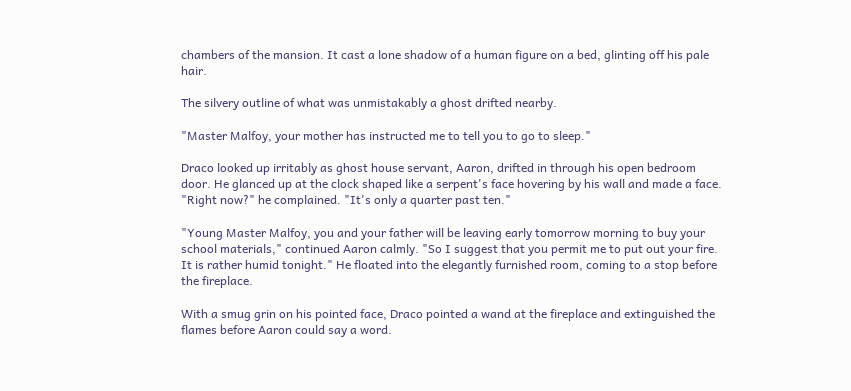chambers of the mansion. It cast a lone shadow of a human figure on a bed, glinting off his pale hair.

The silvery outline of what was unmistakably a ghost drifted nearby.

"Master Malfoy, your mother has instructed me to tell you to go to sleep."

Draco looked up irritably as ghost house servant, Aaron, drifted in through his open bedroom door. He glanced up at the clock shaped like a serpent's face hovering by his wall and made a face. "Right now?" he complained. "It's only a quarter past ten."

"Young Master Malfoy, you and your father will be leaving early tomorrow morning to buy your school materials," continued Aaron calmly. "So I suggest that you permit me to put out your fire. It is rather humid tonight." He floated into the elegantly furnished room, coming to a stop before the fireplace.

With a smug grin on his pointed face, Draco pointed a wand at the fireplace and extinguished the flames before Aaron could say a word.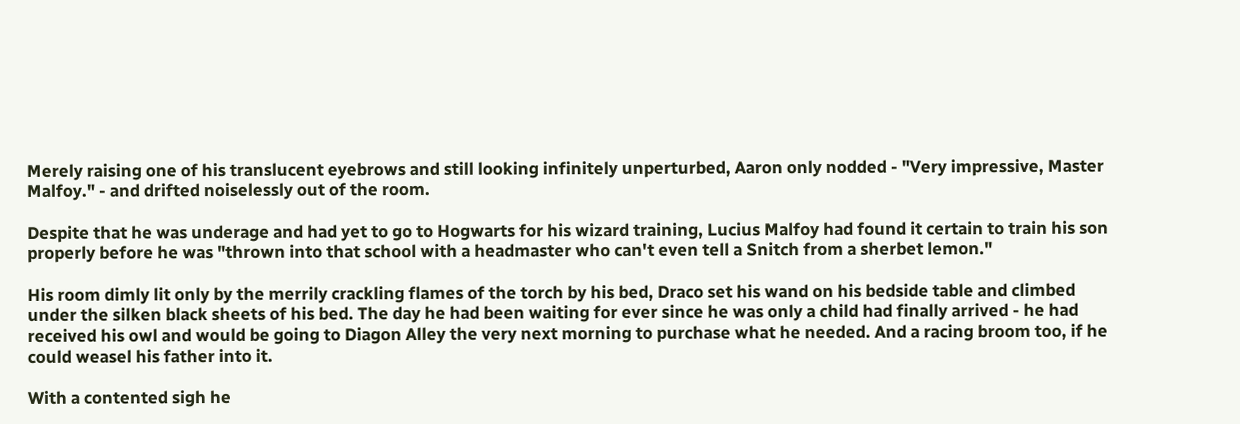Merely raising one of his translucent eyebrows and still looking infinitely unperturbed, Aaron only nodded - "Very impressive, Master Malfoy." - and drifted noiselessly out of the room.

Despite that he was underage and had yet to go to Hogwarts for his wizard training, Lucius Malfoy had found it certain to train his son properly before he was "thrown into that school with a headmaster who can't even tell a Snitch from a sherbet lemon."

His room dimly lit only by the merrily crackling flames of the torch by his bed, Draco set his wand on his bedside table and climbed under the silken black sheets of his bed. The day he had been waiting for ever since he was only a child had finally arrived - he had received his owl and would be going to Diagon Alley the very next morning to purchase what he needed. And a racing broom too, if he could weasel his father into it.

With a contented sigh he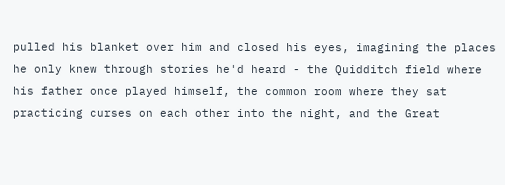pulled his blanket over him and closed his eyes, imagining the places he only knew through stories he'd heard - the Quidditch field where his father once played himself, the common room where they sat practicing curses on each other into the night, and the Great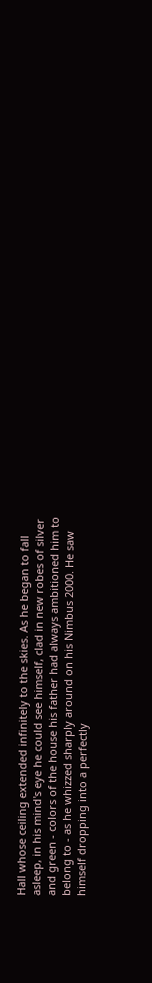Hall whose ceiling extended infinitely to the skies. As he began to fall asleep, in his mind's eye he could see himself, clad in new robes of silver and green - colors of the house his father had always ambitioned him to belong to - as he whizzed sharply around on his Nimbus 2000. He saw himself dropping into a perfectly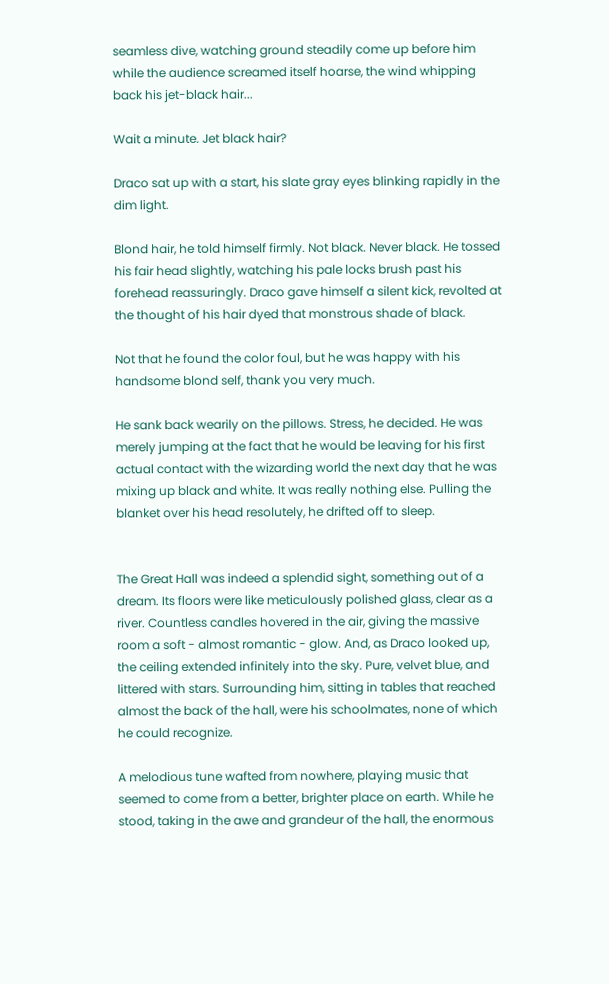seamless dive, watching ground steadily come up before him while the audience screamed itself hoarse, the wind whipping back his jet-black hair...

Wait a minute. Jet black hair?

Draco sat up with a start, his slate gray eyes blinking rapidly in the dim light.

Blond hair, he told himself firmly. Not black. Never black. He tossed his fair head slightly, watching his pale locks brush past his forehead reassuringly. Draco gave himself a silent kick, revolted at the thought of his hair dyed that monstrous shade of black.

Not that he found the color foul, but he was happy with his handsome blond self, thank you very much.

He sank back wearily on the pillows. Stress, he decided. He was merely jumping at the fact that he would be leaving for his first actual contact with the wizarding world the next day that he was mixing up black and white. It was really nothing else. Pulling the blanket over his head resolutely, he drifted off to sleep.


The Great Hall was indeed a splendid sight, something out of a dream. Its floors were like meticulously polished glass, clear as a river. Countless candles hovered in the air, giving the massive room a soft - almost romantic - glow. And, as Draco looked up, the ceiling extended infinitely into the sky. Pure, velvet blue, and littered with stars. Surrounding him, sitting in tables that reached almost the back of the hall, were his schoolmates, none of which he could recognize.

A melodious tune wafted from nowhere, playing music that seemed to come from a better, brighter place on earth. While he stood, taking in the awe and grandeur of the hall, the enormous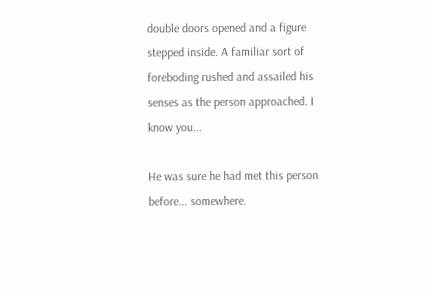double doors opened and a figure stepped inside. A familiar sort of foreboding rushed and assailed his senses as the person approached. I know you...

He was sure he had met this person before... somewhere.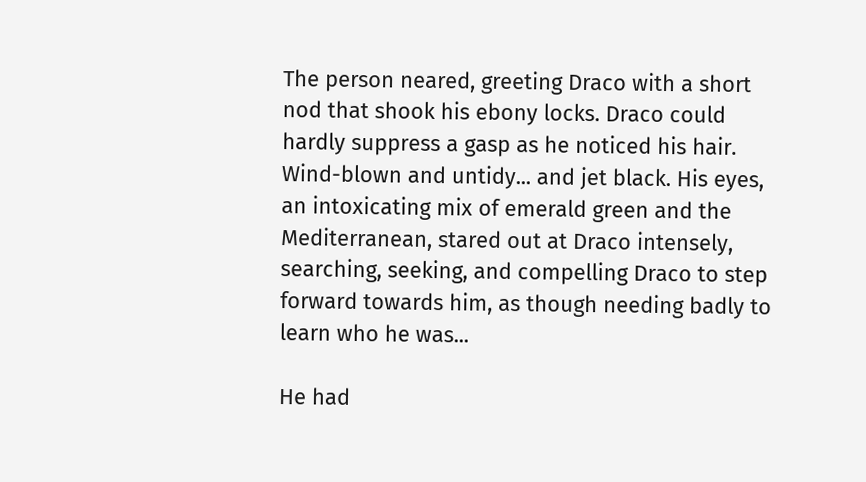The person neared, greeting Draco with a short nod that shook his ebony locks. Draco could hardly suppress a gasp as he noticed his hair. Wind-blown and untidy... and jet black. His eyes, an intoxicating mix of emerald green and the Mediterranean, stared out at Draco intensely, searching, seeking, and compelling Draco to step forward towards him, as though needing badly to learn who he was...

He had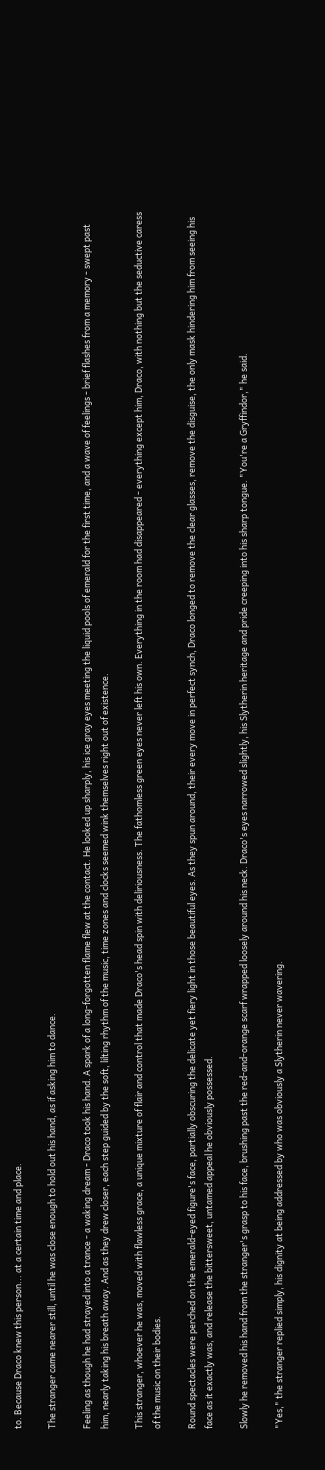to. Because Draco knew this person... at a certain time and place.

The stranger came nearer still, until he was close enough to hold out his hand, as if asking him to dance.

Feeling as though he had strayed into a trance - a waking dream - Draco took his hand. A spark of a long-forgotten flame flew at the contact. He looked up sharply, his ice gray eyes meeting the liquid pools of emerald for the first time, and a wave of feelings - brief flashes from a memory - swept past him, nearly taking his breath away. And as they drew closer, each step guided by the soft, lilting rhythm of the music, time zones and clocks seemed wink themselves right out of existence.

This stranger, whoever he was, moved with flawless grace, a unique mixture of flair and control that made Draco's head spin with deliriousness. The fathomless green eyes never left his own. Everything in the room had disappeared - everything except him, Draco, with nothing but the seductive caress of the music on their bodies.

Round spectacles were perched on the emerald-eyed figure's face, partially obscuring the delicate yet fiery light in those beautiful eyes. As they spun around, their every move in perfect synch, Draco longed to remove the clear glasses, remove the disguise, the only mask hindering him from seeing his face as it exactly was, and release the bittersweet, untamed appeal he obviously possessed.

Slowly he removed his hand from the stranger's grasp to his face, brushing past the red-and-orange scarf wrapped loosely around his neck. Draco's eyes narrowed slightly, his Slytherin heritage and pride creeping into his sharp tongue. "You're a Gryffindor," he said.

"Yes," the stranger replied simply, his dignity at being addressed by who was obviously a Slytherin never wavering.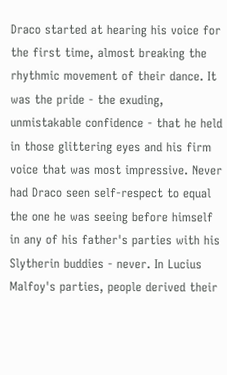Draco started at hearing his voice for the first time, almost breaking the rhythmic movement of their dance. It was the pride - the exuding, unmistakable confidence - that he held in those glittering eyes and his firm voice that was most impressive. Never had Draco seen self-respect to equal the one he was seeing before himself in any of his father's parties with his Slytherin buddies - never. In Lucius Malfoy's parties, people derived their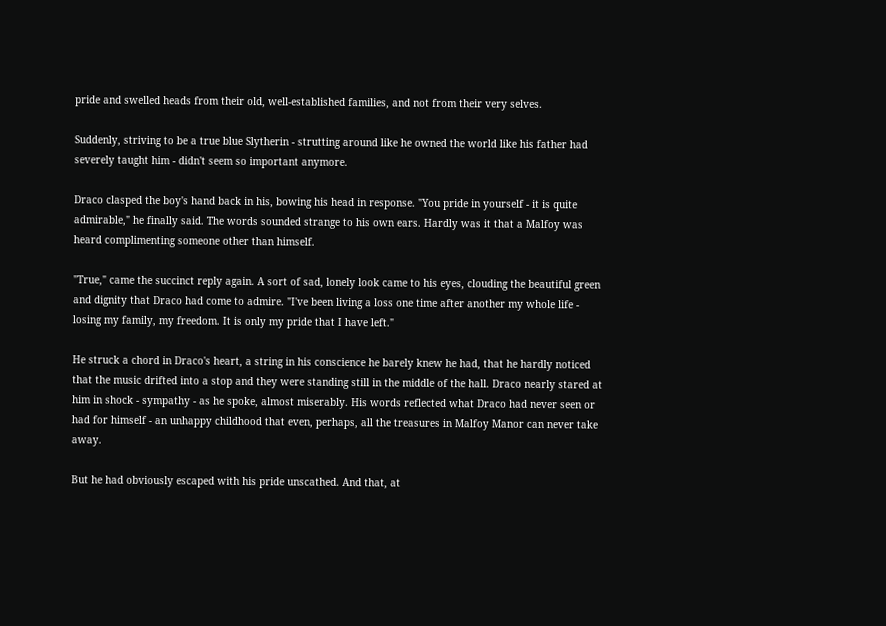pride and swelled heads from their old, well-established families, and not from their very selves.

Suddenly, striving to be a true blue Slytherin - strutting around like he owned the world like his father had severely taught him - didn't seem so important anymore.

Draco clasped the boy's hand back in his, bowing his head in response. "You pride in yourself - it is quite admirable," he finally said. The words sounded strange to his own ears. Hardly was it that a Malfoy was heard complimenting someone other than himself.

"True," came the succinct reply again. A sort of sad, lonely look came to his eyes, clouding the beautiful green and dignity that Draco had come to admire. "I've been living a loss one time after another my whole life - losing my family, my freedom. It is only my pride that I have left."

He struck a chord in Draco's heart, a string in his conscience he barely knew he had, that he hardly noticed that the music drifted into a stop and they were standing still in the middle of the hall. Draco nearly stared at him in shock - sympathy - as he spoke, almost miserably. His words reflected what Draco had never seen or had for himself - an unhappy childhood that even, perhaps, all the treasures in Malfoy Manor can never take away.

But he had obviously escaped with his pride unscathed. And that, at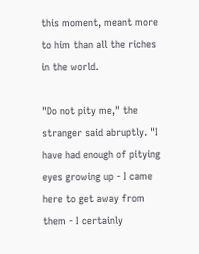this moment, meant more to him than all the riches in the world.

"Do not pity me," the stranger said abruptly. "I have had enough of pitying eyes growing up - I came here to get away from them - I certainly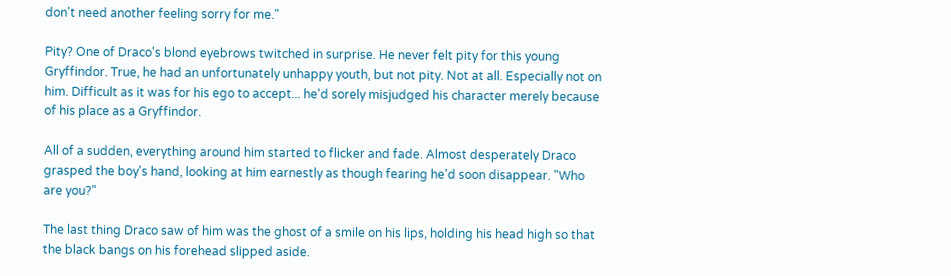don't need another feeling sorry for me."

Pity? One of Draco's blond eyebrows twitched in surprise. He never felt pity for this young Gryffindor. True, he had an unfortunately unhappy youth, but not pity. Not at all. Especially not on him. Difficult as it was for his ego to accept... he'd sorely misjudged his character merely because of his place as a Gryffindor.

All of a sudden, everything around him started to flicker and fade. Almost desperately Draco grasped the boy's hand, looking at him earnestly as though fearing he'd soon disappear. "Who are you?"

The last thing Draco saw of him was the ghost of a smile on his lips, holding his head high so that the black bangs on his forehead slipped aside.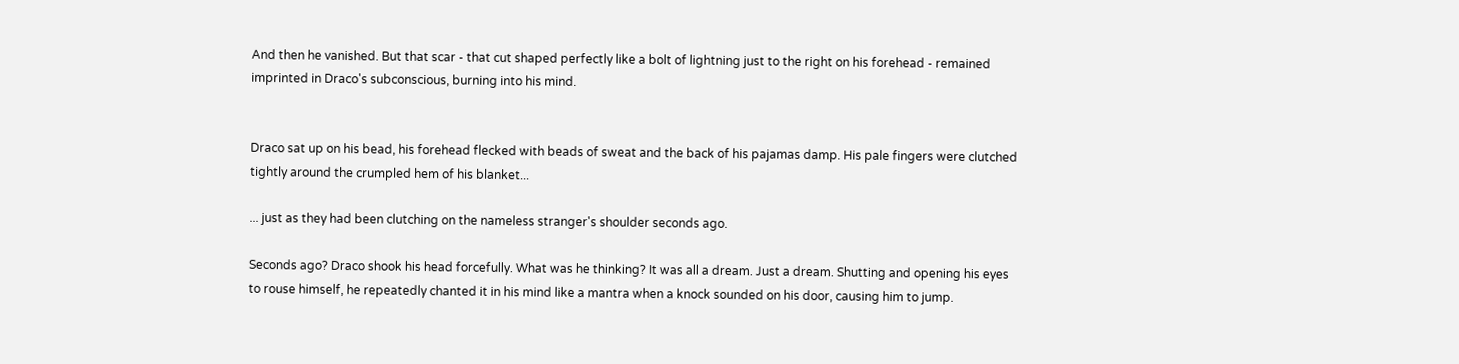And then he vanished. But that scar - that cut shaped perfectly like a bolt of lightning just to the right on his forehead - remained imprinted in Draco's subconscious, burning into his mind.


Draco sat up on his bead, his forehead flecked with beads of sweat and the back of his pajamas damp. His pale fingers were clutched tightly around the crumpled hem of his blanket...

... just as they had been clutching on the nameless stranger's shoulder seconds ago.

Seconds ago? Draco shook his head forcefully. What was he thinking? It was all a dream. Just a dream. Shutting and opening his eyes to rouse himself, he repeatedly chanted it in his mind like a mantra when a knock sounded on his door, causing him to jump.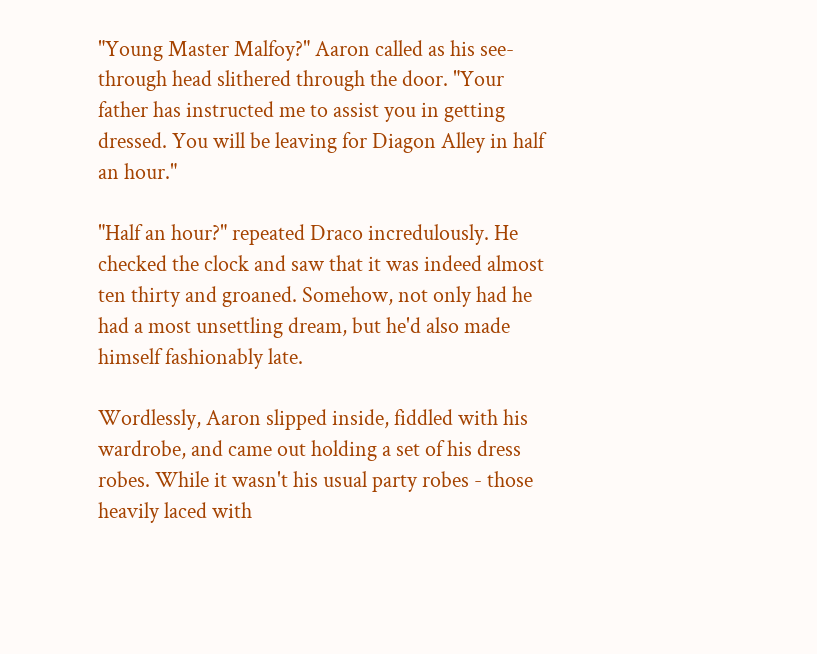"Young Master Malfoy?" Aaron called as his see-through head slithered through the door. "Your father has instructed me to assist you in getting dressed. You will be leaving for Diagon Alley in half an hour."

"Half an hour?" repeated Draco incredulously. He checked the clock and saw that it was indeed almost ten thirty and groaned. Somehow, not only had he had a most unsettling dream, but he'd also made himself fashionably late.

Wordlessly, Aaron slipped inside, fiddled with his wardrobe, and came out holding a set of his dress robes. While it wasn't his usual party robes - those heavily laced with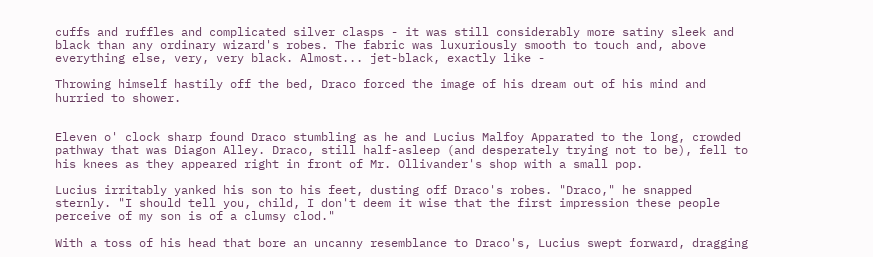cuffs and ruffles and complicated silver clasps - it was still considerably more satiny sleek and black than any ordinary wizard's robes. The fabric was luxuriously smooth to touch and, above everything else, very, very black. Almost... jet-black, exactly like -

Throwing himself hastily off the bed, Draco forced the image of his dream out of his mind and hurried to shower.


Eleven o' clock sharp found Draco stumbling as he and Lucius Malfoy Apparated to the long, crowded pathway that was Diagon Alley. Draco, still half-asleep (and desperately trying not to be), fell to his knees as they appeared right in front of Mr. Ollivander's shop with a small pop.

Lucius irritably yanked his son to his feet, dusting off Draco's robes. "Draco," he snapped sternly. "I should tell you, child, I don't deem it wise that the first impression these people perceive of my son is of a clumsy clod."

With a toss of his head that bore an uncanny resemblance to Draco's, Lucius swept forward, dragging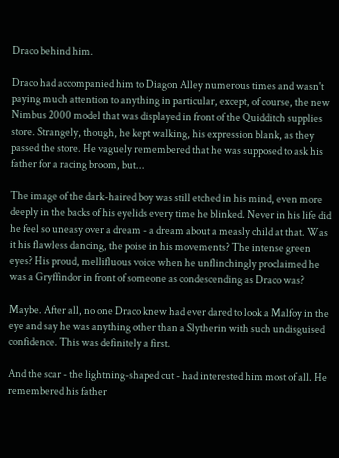Draco behind him.

Draco had accompanied him to Diagon Alley numerous times and wasn't paying much attention to anything in particular, except, of course, the new Nimbus 2000 model that was displayed in front of the Quidditch supplies store. Strangely, though, he kept walking, his expression blank, as they passed the store. He vaguely remembered that he was supposed to ask his father for a racing broom, but...

The image of the dark-haired boy was still etched in his mind, even more deeply in the backs of his eyelids every time he blinked. Never in his life did he feel so uneasy over a dream - a dream about a measly child at that. Was it his flawless dancing, the poise in his movements? The intense green eyes? His proud, mellifluous voice when he unflinchingly proclaimed he was a Gryffindor in front of someone as condescending as Draco was?

Maybe. After all, no one Draco knew had ever dared to look a Malfoy in the eye and say he was anything other than a Slytherin with such undisguised confidence. This was definitely a first.

And the scar - the lightning-shaped cut - had interested him most of all. He remembered his father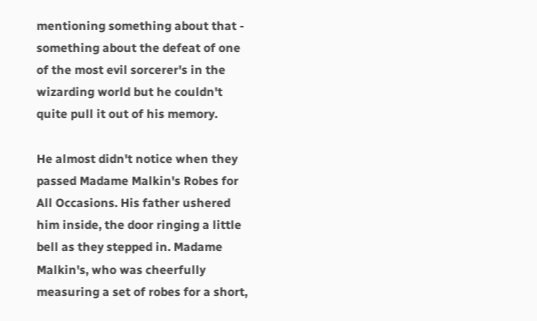mentioning something about that - something about the defeat of one of the most evil sorcerer's in the wizarding world but he couldn't quite pull it out of his memory.

He almost didn't notice when they passed Madame Malkin's Robes for All Occasions. His father ushered him inside, the door ringing a little bell as they stepped in. Madame Malkin's, who was cheerfully measuring a set of robes for a short,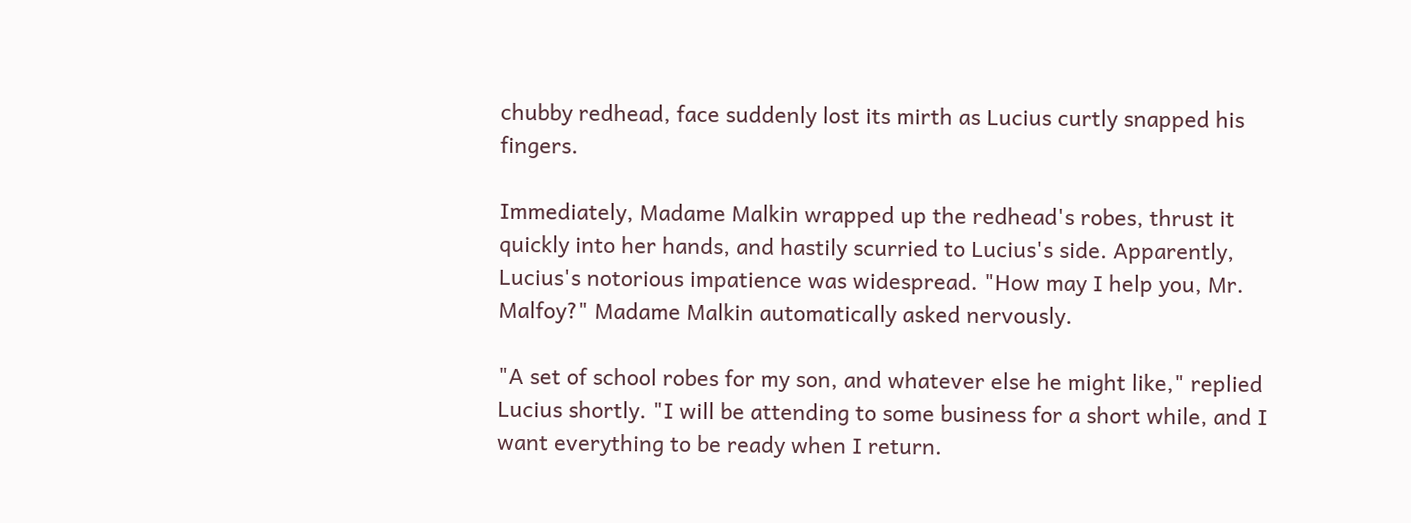chubby redhead, face suddenly lost its mirth as Lucius curtly snapped his fingers.

Immediately, Madame Malkin wrapped up the redhead's robes, thrust it quickly into her hands, and hastily scurried to Lucius's side. Apparently, Lucius's notorious impatience was widespread. "How may I help you, Mr. Malfoy?" Madame Malkin automatically asked nervously.

"A set of school robes for my son, and whatever else he might like," replied Lucius shortly. "I will be attending to some business for a short while, and I want everything to be ready when I return.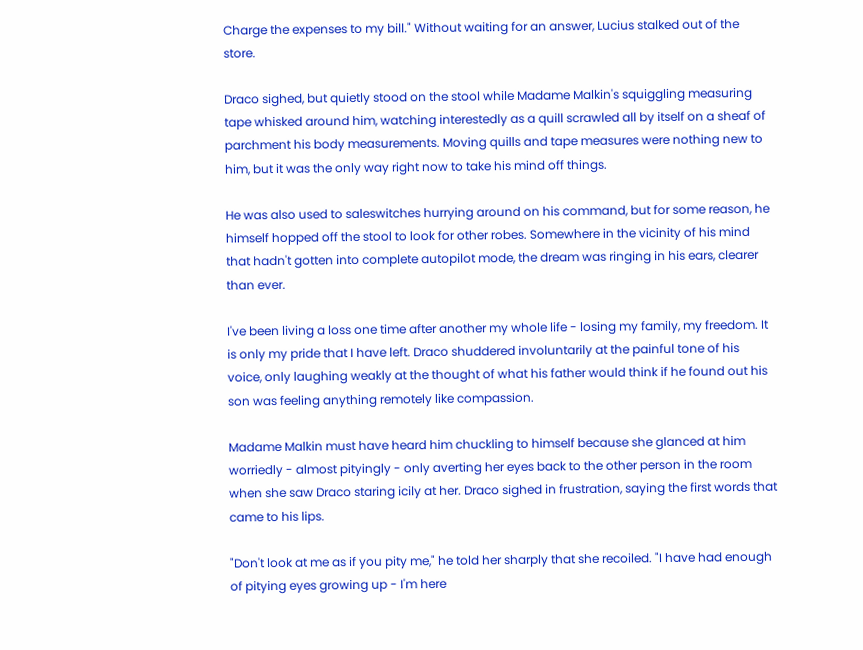Charge the expenses to my bill." Without waiting for an answer, Lucius stalked out of the store.

Draco sighed, but quietly stood on the stool while Madame Malkin's squiggling measuring tape whisked around him, watching interestedly as a quill scrawled all by itself on a sheaf of parchment his body measurements. Moving quills and tape measures were nothing new to him, but it was the only way right now to take his mind off things.

He was also used to saleswitches hurrying around on his command, but for some reason, he himself hopped off the stool to look for other robes. Somewhere in the vicinity of his mind that hadn't gotten into complete autopilot mode, the dream was ringing in his ears, clearer than ever.

I've been living a loss one time after another my whole life - losing my family, my freedom. It is only my pride that I have left. Draco shuddered involuntarily at the painful tone of his voice, only laughing weakly at the thought of what his father would think if he found out his son was feeling anything remotely like compassion.

Madame Malkin must have heard him chuckling to himself because she glanced at him worriedly - almost pityingly - only averting her eyes back to the other person in the room when she saw Draco staring icily at her. Draco sighed in frustration, saying the first words that came to his lips.

"Don't look at me as if you pity me," he told her sharply that she recoiled. "I have had enough of pitying eyes growing up - I'm here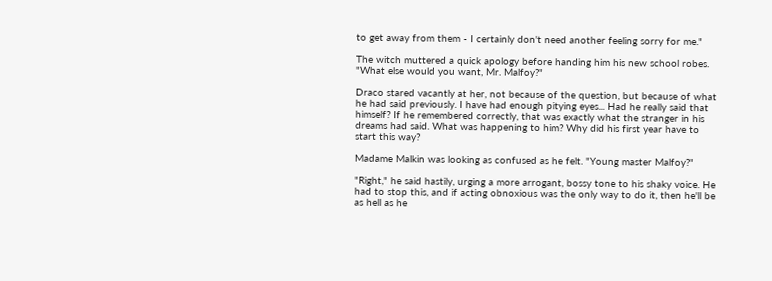to get away from them - I certainly don't need another feeling sorry for me."

The witch muttered a quick apology before handing him his new school robes. "What else would you want, Mr. Malfoy?"

Draco stared vacantly at her, not because of the question, but because of what he had said previously. I have had enough pitying eyes... Had he really said that himself? If he remembered correctly, that was exactly what the stranger in his dreams had said. What was happening to him? Why did his first year have to start this way?

Madame Malkin was looking as confused as he felt. "Young master Malfoy?"

"Right," he said hastily, urging a more arrogant, bossy tone to his shaky voice. He had to stop this, and if acting obnoxious was the only way to do it, then he'll be as hell as he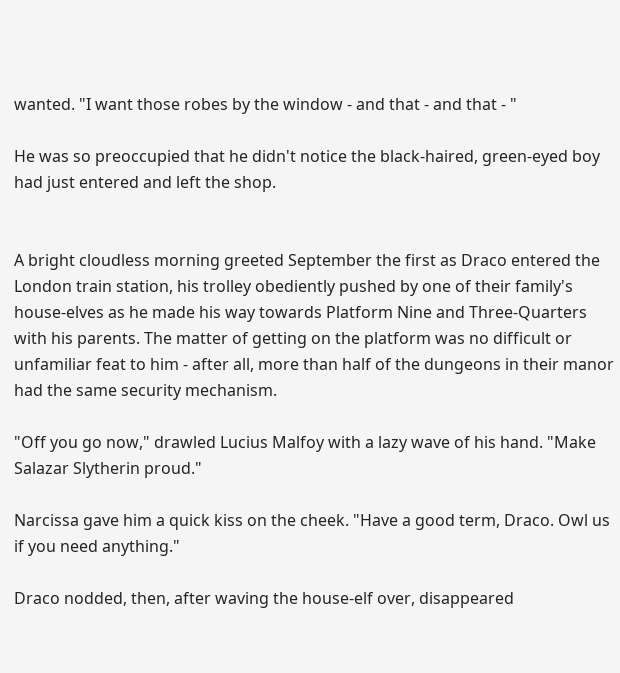wanted. "I want those robes by the window - and that - and that - "

He was so preoccupied that he didn't notice the black-haired, green-eyed boy had just entered and left the shop.


A bright cloudless morning greeted September the first as Draco entered the London train station, his trolley obediently pushed by one of their family's house-elves as he made his way towards Platform Nine and Three-Quarters with his parents. The matter of getting on the platform was no difficult or unfamiliar feat to him - after all, more than half of the dungeons in their manor had the same security mechanism.

"Off you go now," drawled Lucius Malfoy with a lazy wave of his hand. "Make Salazar Slytherin proud."

Narcissa gave him a quick kiss on the cheek. "Have a good term, Draco. Owl us if you need anything."

Draco nodded, then, after waving the house-elf over, disappeared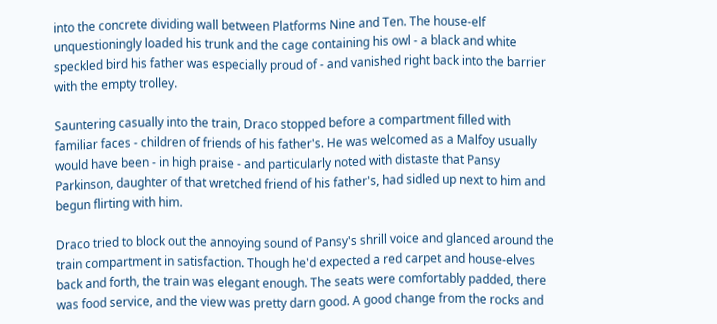into the concrete dividing wall between Platforms Nine and Ten. The house-elf unquestioningly loaded his trunk and the cage containing his owl - a black and white speckled bird his father was especially proud of - and vanished right back into the barrier with the empty trolley.

Sauntering casually into the train, Draco stopped before a compartment filled with familiar faces - children of friends of his father's. He was welcomed as a Malfoy usually would have been - in high praise - and particularly noted with distaste that Pansy Parkinson, daughter of that wretched friend of his father's, had sidled up next to him and begun flirting with him.

Draco tried to block out the annoying sound of Pansy's shrill voice and glanced around the train compartment in satisfaction. Though he'd expected a red carpet and house-elves back and forth, the train was elegant enough. The seats were comfortably padded, there was food service, and the view was pretty darn good. A good change from the rocks and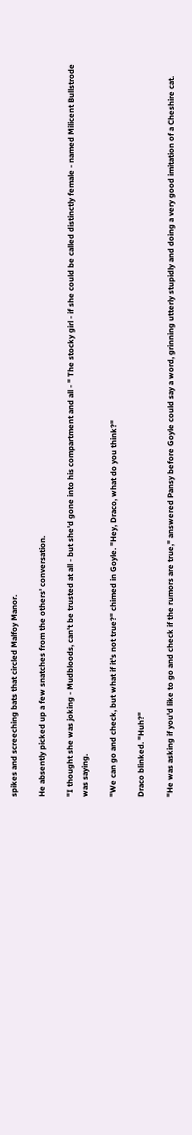spikes and screeching bats that circled Malfoy Manor.

He absently picked up a few snatches from the others' conversation.

"I thought she was joking - Mudbloods, can't be trusted at all - but she'd gone into his compartment and all - " The stocky girl - if she could be called distinctly female - named Milicent Bullstrode was saying.

"We can go and check, but what if it's not true?" chimed in Goyle. "Hey, Draco, what do you think?"

Draco blinked. "Huh?"

"He was asking if you'd like to go and check if the rumors are true," answered Pansy before Goyle could say a word, grinning utterly stupidly and doing a very good imitation of a Cheshire cat.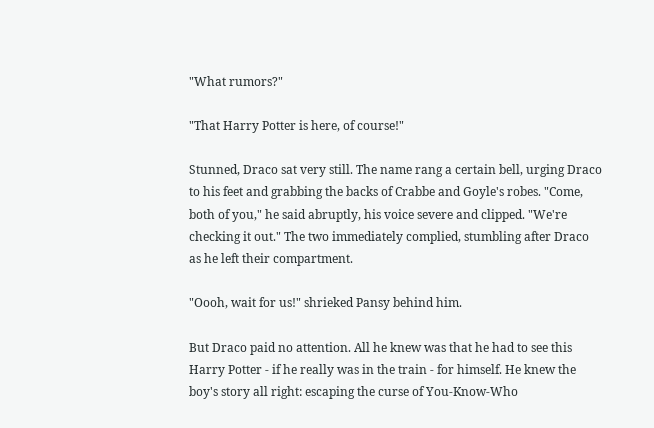"What rumors?"

"That Harry Potter is here, of course!"

Stunned, Draco sat very still. The name rang a certain bell, urging Draco to his feet and grabbing the backs of Crabbe and Goyle's robes. "Come, both of you," he said abruptly, his voice severe and clipped. "We're checking it out." The two immediately complied, stumbling after Draco as he left their compartment.

"Oooh, wait for us!" shrieked Pansy behind him.

But Draco paid no attention. All he knew was that he had to see this Harry Potter - if he really was in the train - for himself. He knew the boy's story all right: escaping the curse of You-Know-Who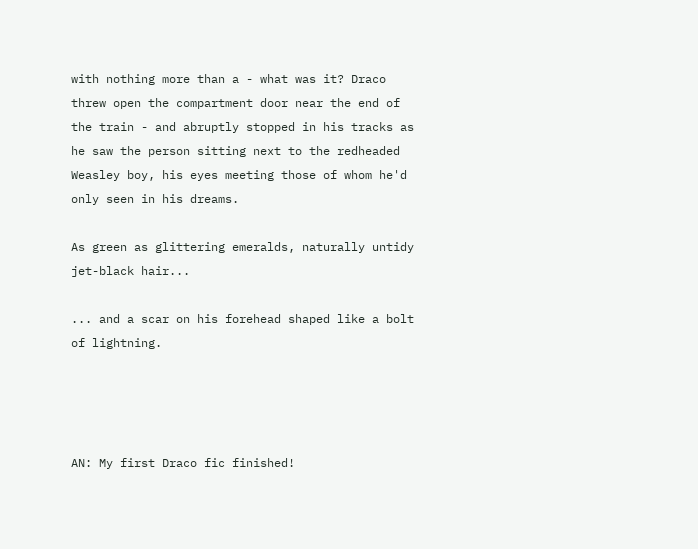with nothing more than a - what was it? Draco threw open the compartment door near the end of the train - and abruptly stopped in his tracks as he saw the person sitting next to the redheaded Weasley boy, his eyes meeting those of whom he'd only seen in his dreams.

As green as glittering emeralds, naturally untidy jet-black hair...

... and a scar on his forehead shaped like a bolt of lightning.




AN: My first Draco fic finished!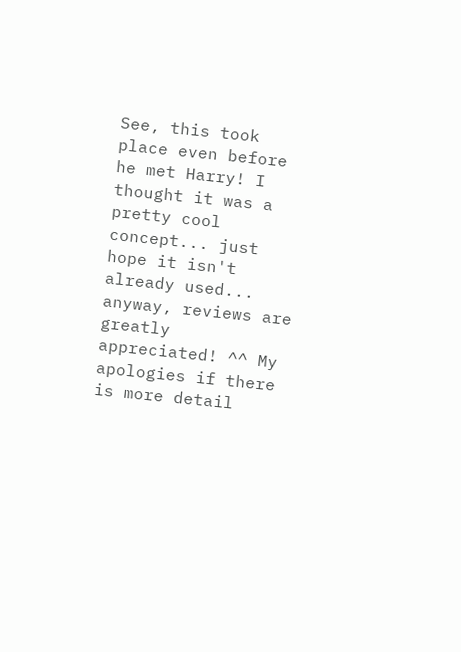See, this took place even before he met Harry! I thought it was a pretty cool concept... just hope it isn't already used... anyway, reviews are greatly appreciated! ^^ My apologies if there is more detail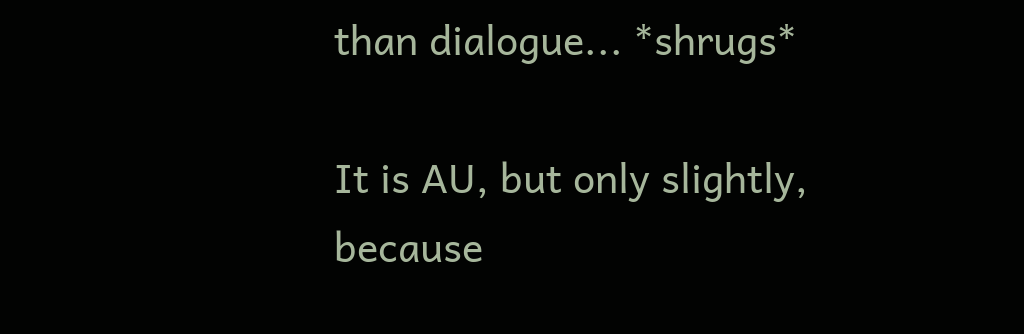than dialogue... *shrugs*

It is AU, but only slightly, because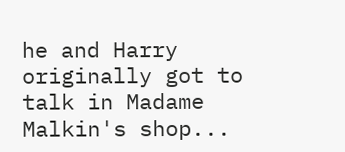he and Harry originally got to talk in Madame Malkin's shop...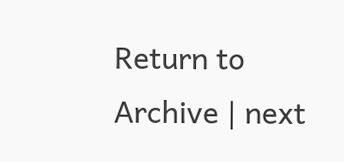Return to Archive | next